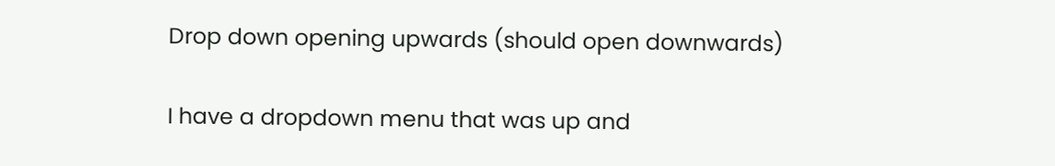Drop down opening upwards (should open downwards)

I have a dropdown menu that was up and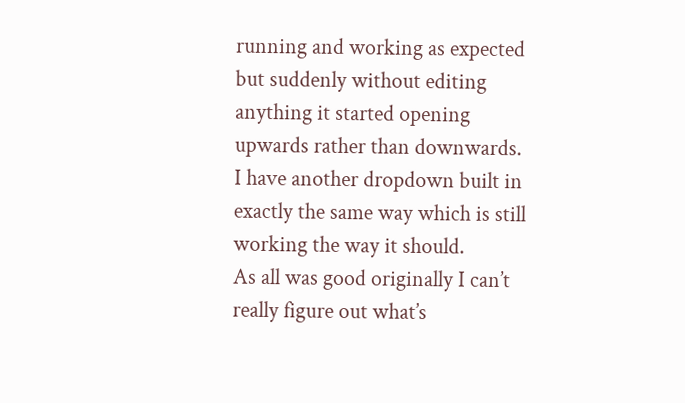running and working as expected but suddenly without editing anything it started opening upwards rather than downwards.
I have another dropdown built in exactly the same way which is still working the way it should.
As all was good originally I can’t really figure out what’s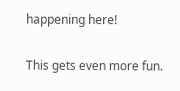happening here!

This gets even more fun.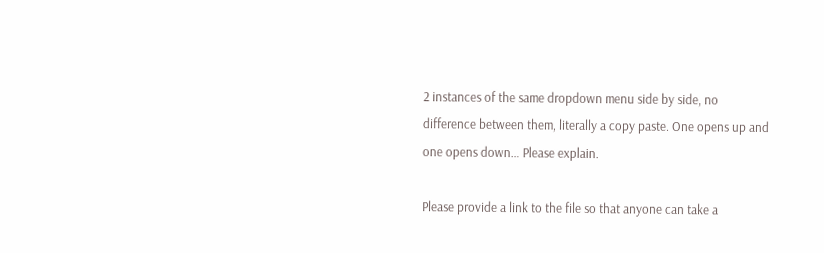2 instances of the same dropdown menu side by side, no difference between them, literally a copy paste. One opens up and one opens down… Please explain.

Please provide a link to the file so that anyone can take a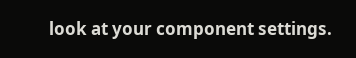look at your component settings.